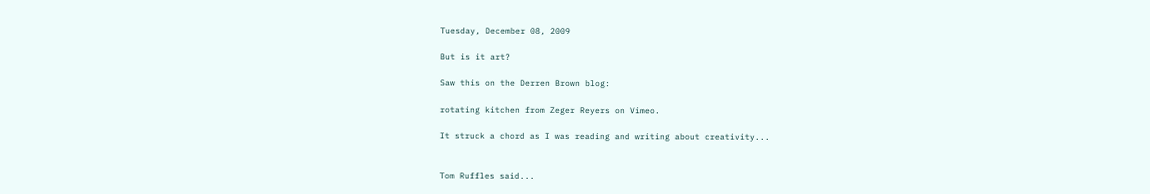Tuesday, December 08, 2009

But is it art?

Saw this on the Derren Brown blog:

rotating kitchen from Zeger Reyers on Vimeo.

It struck a chord as I was reading and writing about creativity...


Tom Ruffles said...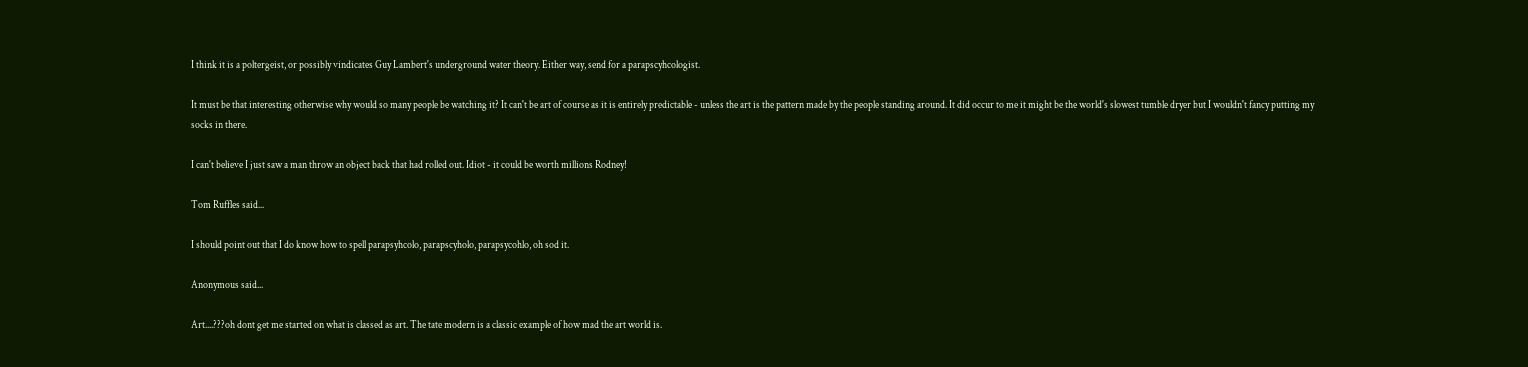I think it is a poltergeist, or possibly vindicates Guy Lambert's underground water theory. Either way, send for a parapscyhcologist.

It must be that interesting otherwise why would so many people be watching it? It can't be art of course as it is entirely predictable - unless the art is the pattern made by the people standing around. It did occur to me it might be the world's slowest tumble dryer but I wouldn't fancy putting my socks in there.

I can't believe I just saw a man throw an object back that had rolled out. Idiot - it could be worth millions Rodney!

Tom Ruffles said...

I should point out that I do know how to spell parapsyhcolo, parapscyholo, parapsycohlo, oh sod it.

Anonymous said...

Art....???oh dont get me started on what is classed as art. The tate modern is a classic example of how mad the art world is.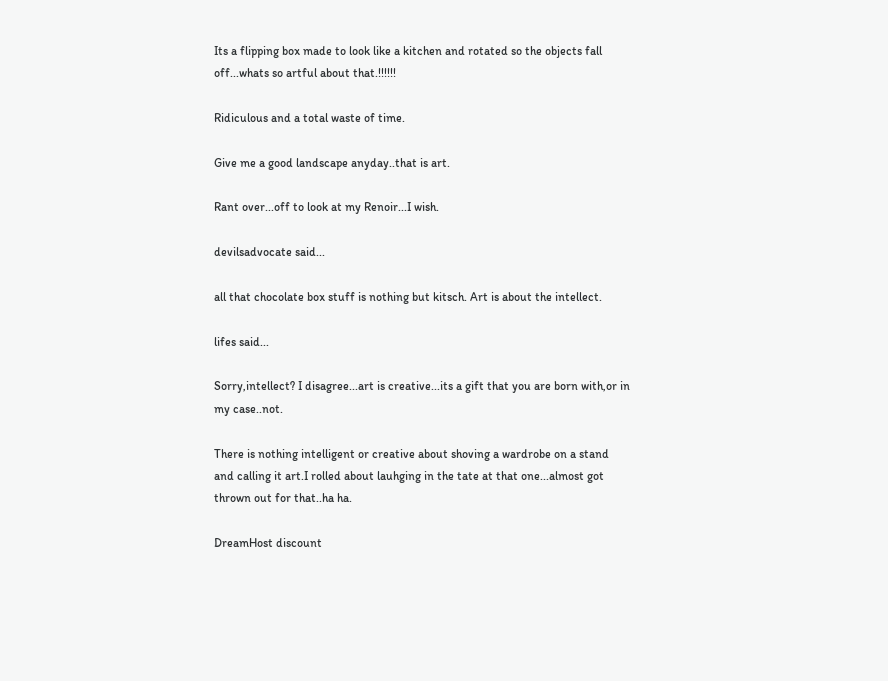Its a flipping box made to look like a kitchen and rotated so the objects fall off...whats so artful about that.!!!!!!

Ridiculous and a total waste of time.

Give me a good landscape anyday..that is art.

Rant over...off to look at my Renoir...I wish.

devilsadvocate said...

all that chocolate box stuff is nothing but kitsch. Art is about the intellect.

lifes said...

Sorry,intellect? I disagree...art is creative...its a gift that you are born with,or in my case..not.

There is nothing intelligent or creative about shoving a wardrobe on a stand and calling it art.I rolled about lauhging in the tate at that one...almost got thrown out for that..ha ha.

DreamHost discount